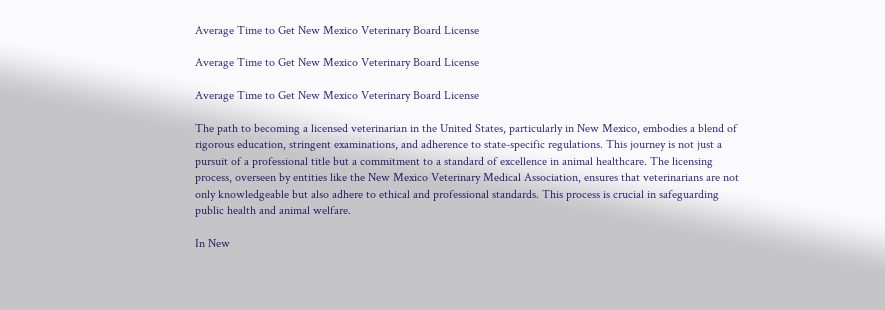Average Time to Get New Mexico Veterinary Board License

Average Time to Get New Mexico Veterinary Board License

Average Time to Get New Mexico Veterinary Board License

The path to becoming a licensed veterinarian in the United States, particularly in New Mexico, embodies a blend of rigorous education, stringent examinations, and adherence to state-specific regulations. This journey is not just a pursuit of a professional title but a commitment to a standard of excellence in animal healthcare. The licensing process, overseen by entities like the New Mexico Veterinary Medical Association, ensures that veterinarians are not only knowledgeable but also adhere to ethical and professional standards. This process is crucial in safeguarding public health and animal welfare.

In New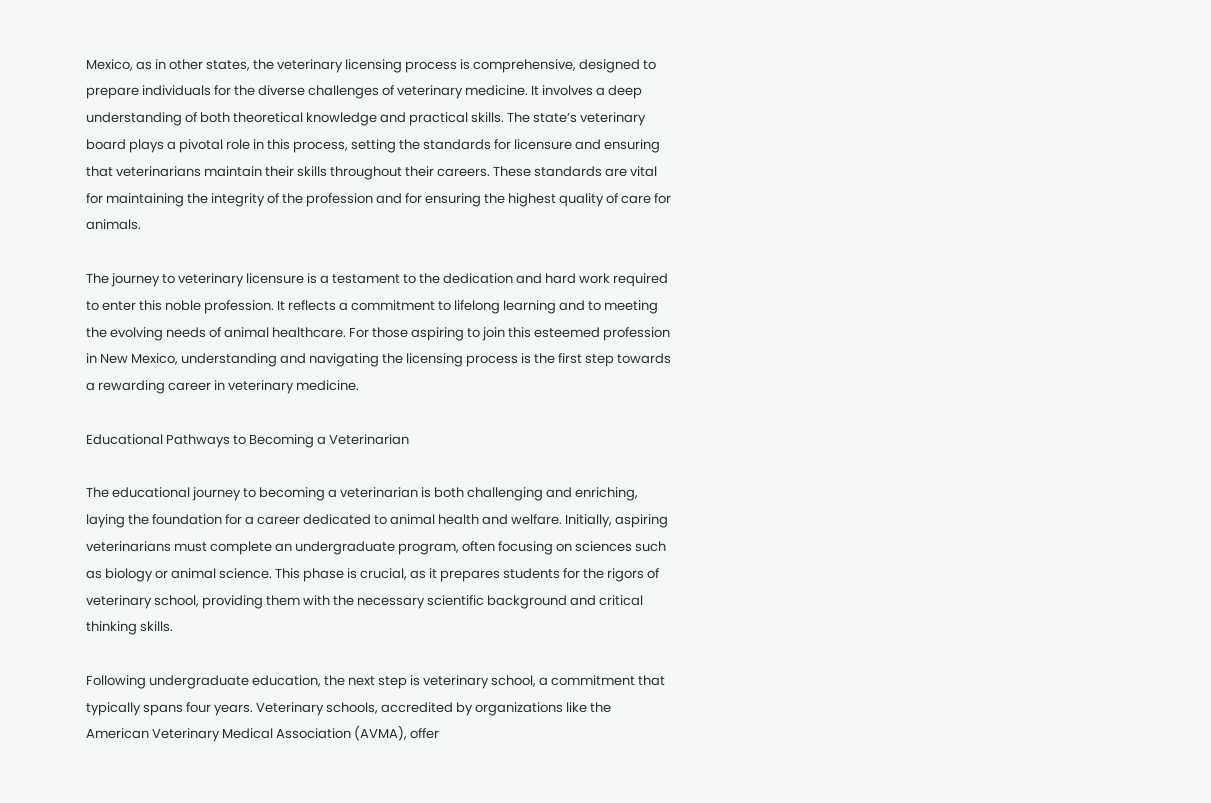Mexico, as in other states, the veterinary licensing process is comprehensive, designed to prepare individuals for the diverse challenges of veterinary medicine. It involves a deep understanding of both theoretical knowledge and practical skills. The state’s veterinary board plays a pivotal role in this process, setting the standards for licensure and ensuring that veterinarians maintain their skills throughout their careers. These standards are vital for maintaining the integrity of the profession and for ensuring the highest quality of care for animals.

The journey to veterinary licensure is a testament to the dedication and hard work required to enter this noble profession. It reflects a commitment to lifelong learning and to meeting the evolving needs of animal healthcare. For those aspiring to join this esteemed profession in New Mexico, understanding and navigating the licensing process is the first step towards a rewarding career in veterinary medicine.

Educational Pathways to Becoming a Veterinarian

The educational journey to becoming a veterinarian is both challenging and enriching, laying the foundation for a career dedicated to animal health and welfare. Initially, aspiring veterinarians must complete an undergraduate program, often focusing on sciences such as biology or animal science. This phase is crucial, as it prepares students for the rigors of veterinary school, providing them with the necessary scientific background and critical thinking skills.

Following undergraduate education, the next step is veterinary school, a commitment that typically spans four years. Veterinary schools, accredited by organizations like the American Veterinary Medical Association (AVMA), offer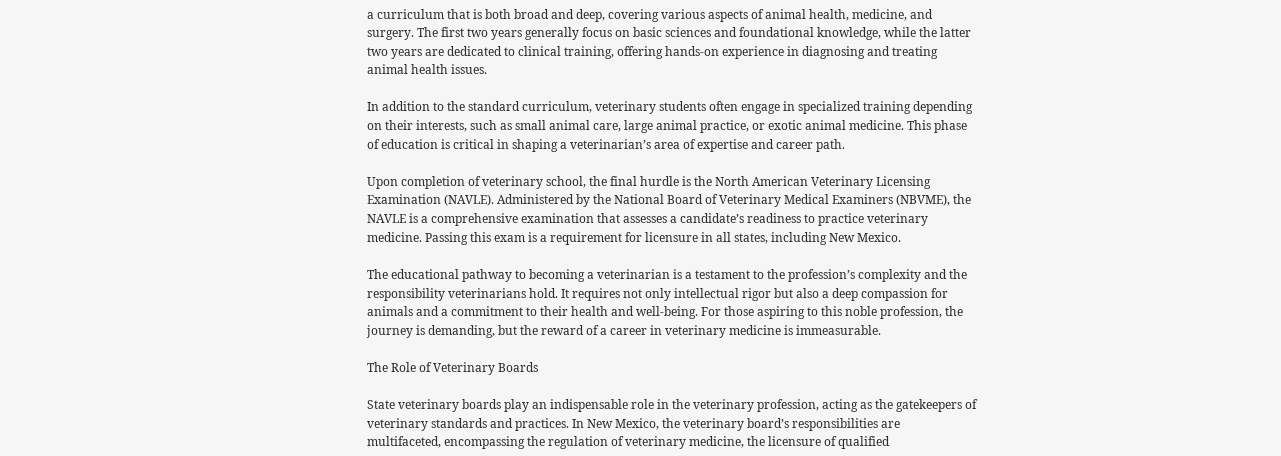a curriculum that is both broad and deep, covering various aspects of animal health, medicine, and surgery. The first two years generally focus on basic sciences and foundational knowledge, while the latter two years are dedicated to clinical training, offering hands-on experience in diagnosing and treating animal health issues.

In addition to the standard curriculum, veterinary students often engage in specialized training depending on their interests, such as small animal care, large animal practice, or exotic animal medicine. This phase of education is critical in shaping a veterinarian’s area of expertise and career path.

Upon completion of veterinary school, the final hurdle is the North American Veterinary Licensing Examination (NAVLE). Administered by the National Board of Veterinary Medical Examiners (NBVME), the NAVLE is a comprehensive examination that assesses a candidate’s readiness to practice veterinary medicine. Passing this exam is a requirement for licensure in all states, including New Mexico.

The educational pathway to becoming a veterinarian is a testament to the profession’s complexity and the responsibility veterinarians hold. It requires not only intellectual rigor but also a deep compassion for animals and a commitment to their health and well-being. For those aspiring to this noble profession, the journey is demanding, but the reward of a career in veterinary medicine is immeasurable.

The Role of Veterinary Boards

State veterinary boards play an indispensable role in the veterinary profession, acting as the gatekeepers of veterinary standards and practices. In New Mexico, the veterinary board’s responsibilities are multifaceted, encompassing the regulation of veterinary medicine, the licensure of qualified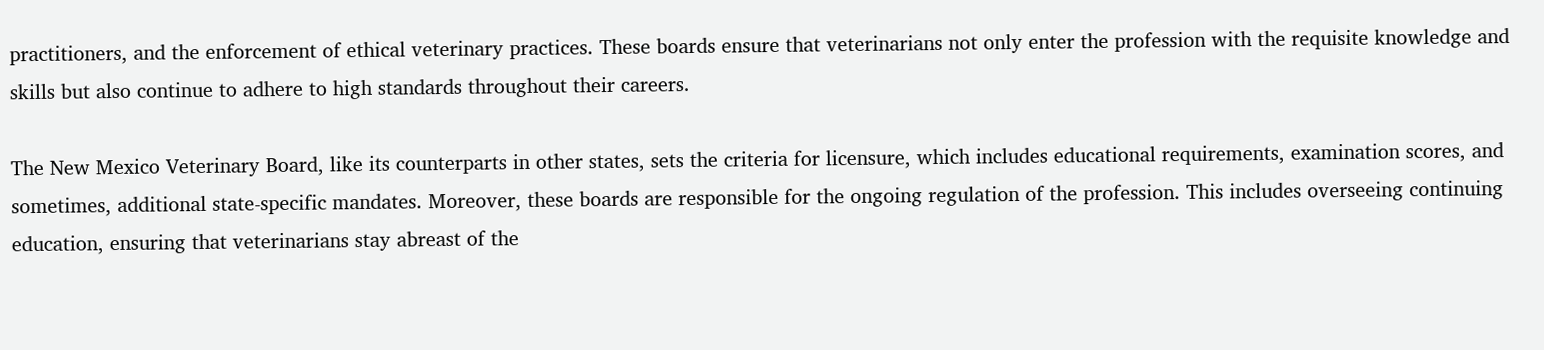practitioners, and the enforcement of ethical veterinary practices. These boards ensure that veterinarians not only enter the profession with the requisite knowledge and skills but also continue to adhere to high standards throughout their careers.

The New Mexico Veterinary Board, like its counterparts in other states, sets the criteria for licensure, which includes educational requirements, examination scores, and sometimes, additional state-specific mandates. Moreover, these boards are responsible for the ongoing regulation of the profession. This includes overseeing continuing education, ensuring that veterinarians stay abreast of the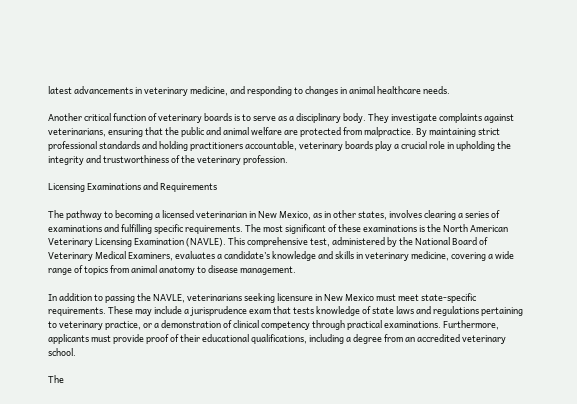latest advancements in veterinary medicine, and responding to changes in animal healthcare needs.

Another critical function of veterinary boards is to serve as a disciplinary body. They investigate complaints against veterinarians, ensuring that the public and animal welfare are protected from malpractice. By maintaining strict professional standards and holding practitioners accountable, veterinary boards play a crucial role in upholding the integrity and trustworthiness of the veterinary profession.

Licensing Examinations and Requirements

The pathway to becoming a licensed veterinarian in New Mexico, as in other states, involves clearing a series of examinations and fulfilling specific requirements. The most significant of these examinations is the North American Veterinary Licensing Examination (NAVLE). This comprehensive test, administered by the National Board of Veterinary Medical Examiners, evaluates a candidate’s knowledge and skills in veterinary medicine, covering a wide range of topics from animal anatomy to disease management.

In addition to passing the NAVLE, veterinarians seeking licensure in New Mexico must meet state-specific requirements. These may include a jurisprudence exam that tests knowledge of state laws and regulations pertaining to veterinary practice, or a demonstration of clinical competency through practical examinations. Furthermore, applicants must provide proof of their educational qualifications, including a degree from an accredited veterinary school.

The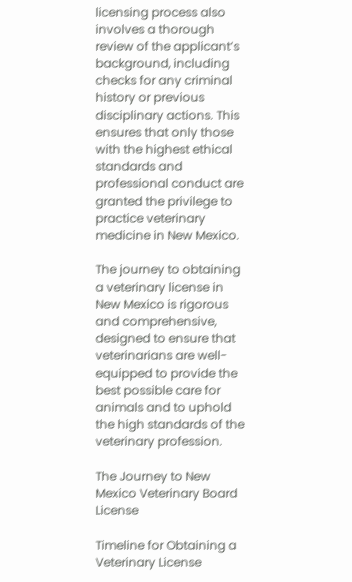licensing process also involves a thorough review of the applicant’s background, including checks for any criminal history or previous disciplinary actions. This ensures that only those with the highest ethical standards and professional conduct are granted the privilege to practice veterinary medicine in New Mexico.

The journey to obtaining a veterinary license in New Mexico is rigorous and comprehensive, designed to ensure that veterinarians are well-equipped to provide the best possible care for animals and to uphold the high standards of the veterinary profession.

The Journey to New Mexico Veterinary Board License

Timeline for Obtaining a Veterinary License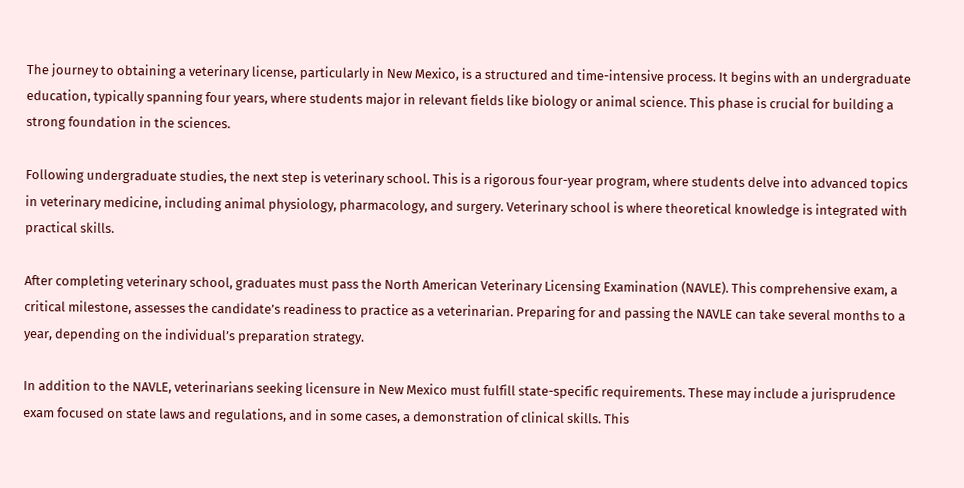The journey to obtaining a veterinary license, particularly in New Mexico, is a structured and time-intensive process. It begins with an undergraduate education, typically spanning four years, where students major in relevant fields like biology or animal science. This phase is crucial for building a strong foundation in the sciences.

Following undergraduate studies, the next step is veterinary school. This is a rigorous four-year program, where students delve into advanced topics in veterinary medicine, including animal physiology, pharmacology, and surgery. Veterinary school is where theoretical knowledge is integrated with practical skills.

After completing veterinary school, graduates must pass the North American Veterinary Licensing Examination (NAVLE). This comprehensive exam, a critical milestone, assesses the candidate’s readiness to practice as a veterinarian. Preparing for and passing the NAVLE can take several months to a year, depending on the individual’s preparation strategy.

In addition to the NAVLE, veterinarians seeking licensure in New Mexico must fulfill state-specific requirements. These may include a jurisprudence exam focused on state laws and regulations, and in some cases, a demonstration of clinical skills. This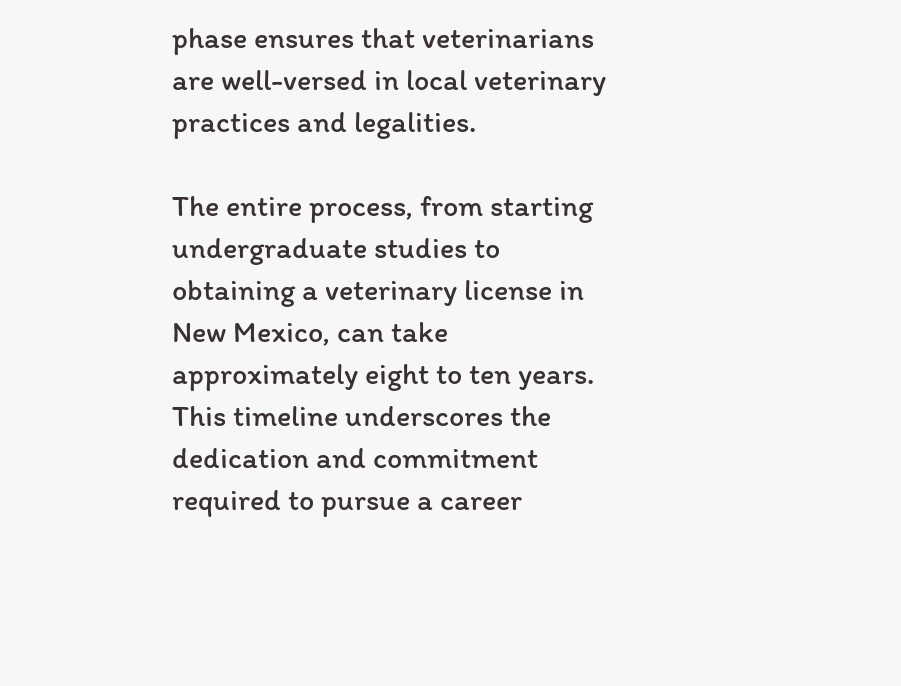phase ensures that veterinarians are well-versed in local veterinary practices and legalities.

The entire process, from starting undergraduate studies to obtaining a veterinary license in New Mexico, can take approximately eight to ten years. This timeline underscores the dedication and commitment required to pursue a career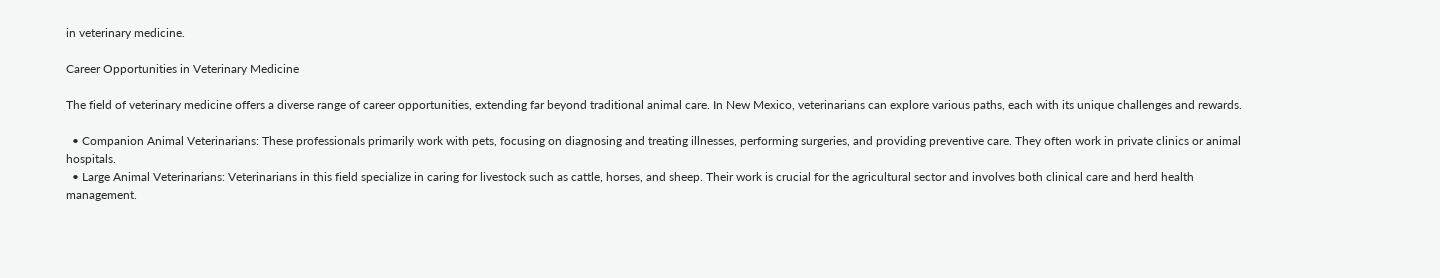in veterinary medicine.

Career Opportunities in Veterinary Medicine

The field of veterinary medicine offers a diverse range of career opportunities, extending far beyond traditional animal care. In New Mexico, veterinarians can explore various paths, each with its unique challenges and rewards.

  • Companion Animal Veterinarians: These professionals primarily work with pets, focusing on diagnosing and treating illnesses, performing surgeries, and providing preventive care. They often work in private clinics or animal hospitals.
  • Large Animal Veterinarians: Veterinarians in this field specialize in caring for livestock such as cattle, horses, and sheep. Their work is crucial for the agricultural sector and involves both clinical care and herd health management.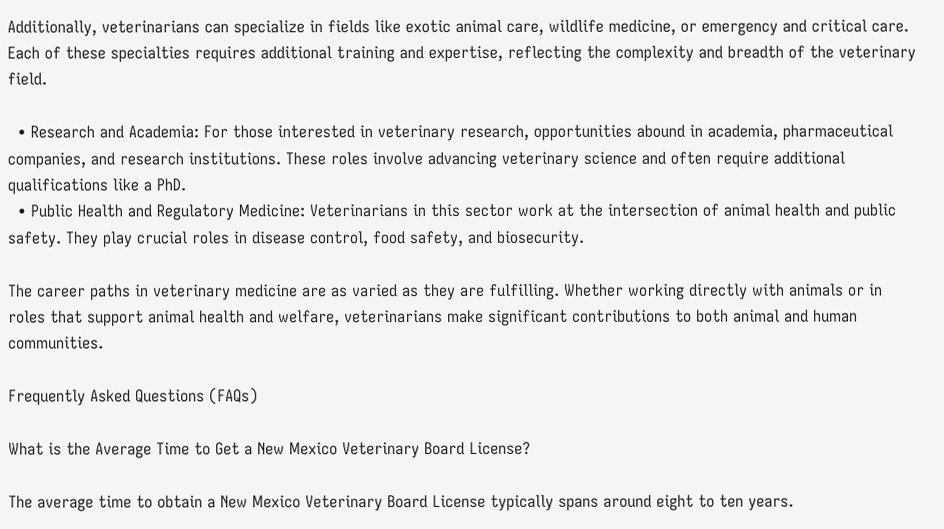Additionally, veterinarians can specialize in fields like exotic animal care, wildlife medicine, or emergency and critical care. Each of these specialties requires additional training and expertise, reflecting the complexity and breadth of the veterinary field.

  • Research and Academia: For those interested in veterinary research, opportunities abound in academia, pharmaceutical companies, and research institutions. These roles involve advancing veterinary science and often require additional qualifications like a PhD.
  • Public Health and Regulatory Medicine: Veterinarians in this sector work at the intersection of animal health and public safety. They play crucial roles in disease control, food safety, and biosecurity.

The career paths in veterinary medicine are as varied as they are fulfilling. Whether working directly with animals or in roles that support animal health and welfare, veterinarians make significant contributions to both animal and human communities.

Frequently Asked Questions (FAQs)

What is the Average Time to Get a New Mexico Veterinary Board License?

The average time to obtain a New Mexico Veterinary Board License typically spans around eight to ten years.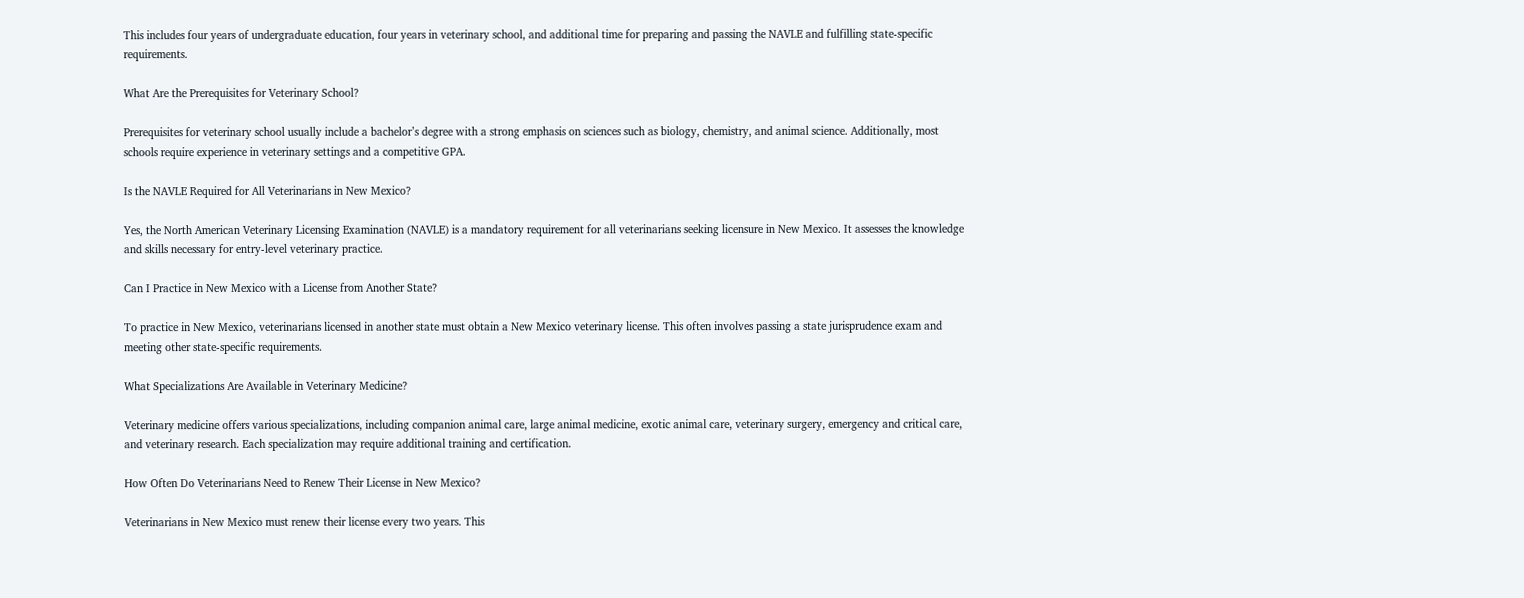This includes four years of undergraduate education, four years in veterinary school, and additional time for preparing and passing the NAVLE and fulfilling state-specific requirements.

What Are the Prerequisites for Veterinary School?

Prerequisites for veterinary school usually include a bachelor’s degree with a strong emphasis on sciences such as biology, chemistry, and animal science. Additionally, most schools require experience in veterinary settings and a competitive GPA.

Is the NAVLE Required for All Veterinarians in New Mexico?

Yes, the North American Veterinary Licensing Examination (NAVLE) is a mandatory requirement for all veterinarians seeking licensure in New Mexico. It assesses the knowledge and skills necessary for entry-level veterinary practice.

Can I Practice in New Mexico with a License from Another State?

To practice in New Mexico, veterinarians licensed in another state must obtain a New Mexico veterinary license. This often involves passing a state jurisprudence exam and meeting other state-specific requirements.

What Specializations Are Available in Veterinary Medicine?

Veterinary medicine offers various specializations, including companion animal care, large animal medicine, exotic animal care, veterinary surgery, emergency and critical care, and veterinary research. Each specialization may require additional training and certification.

How Often Do Veterinarians Need to Renew Their License in New Mexico?

Veterinarians in New Mexico must renew their license every two years. This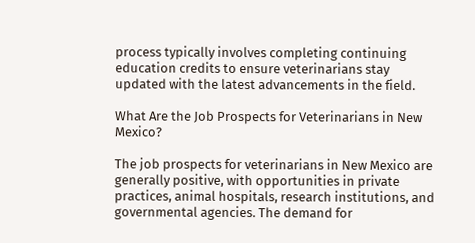process typically involves completing continuing education credits to ensure veterinarians stay updated with the latest advancements in the field.

What Are the Job Prospects for Veterinarians in New Mexico?

The job prospects for veterinarians in New Mexico are generally positive, with opportunities in private practices, animal hospitals, research institutions, and governmental agencies. The demand for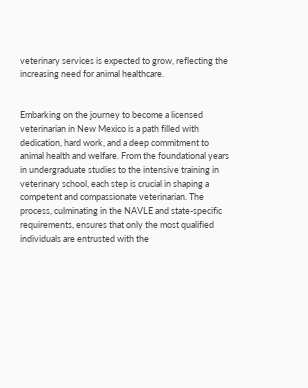veterinary services is expected to grow, reflecting the increasing need for animal healthcare.


Embarking on the journey to become a licensed veterinarian in New Mexico is a path filled with dedication, hard work, and a deep commitment to animal health and welfare. From the foundational years in undergraduate studies to the intensive training in veterinary school, each step is crucial in shaping a competent and compassionate veterinarian. The process, culminating in the NAVLE and state-specific requirements, ensures that only the most qualified individuals are entrusted with the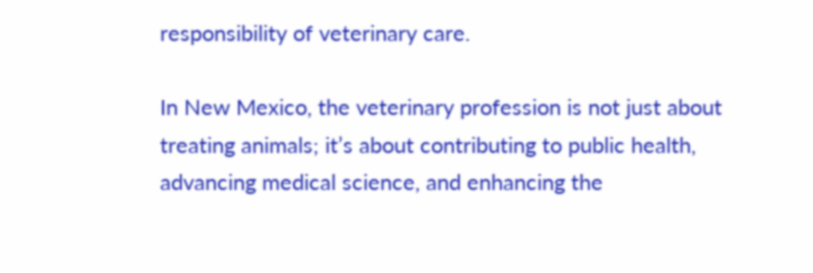responsibility of veterinary care.

In New Mexico, the veterinary profession is not just about treating animals; it’s about contributing to public health, advancing medical science, and enhancing the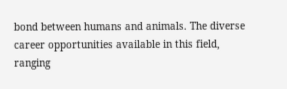bond between humans and animals. The diverse career opportunities available in this field, ranging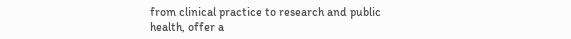from clinical practice to research and public health, offer a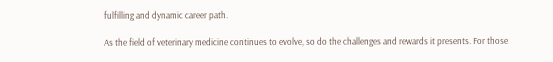fulfilling and dynamic career path.

As the field of veterinary medicine continues to evolve, so do the challenges and rewards it presents. For those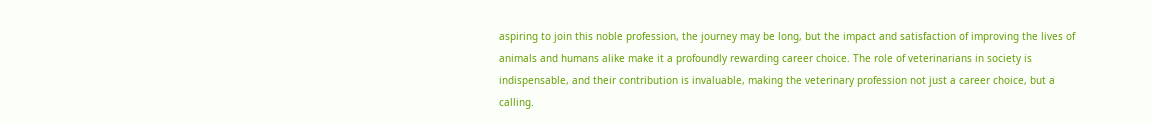aspiring to join this noble profession, the journey may be long, but the impact and satisfaction of improving the lives of animals and humans alike make it a profoundly rewarding career choice. The role of veterinarians in society is indispensable, and their contribution is invaluable, making the veterinary profession not just a career choice, but a calling.